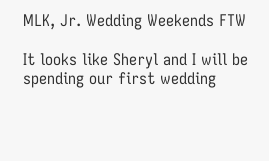MLK, Jr. Wedding Weekends FTW

It looks like Sheryl and I will be spending our first wedding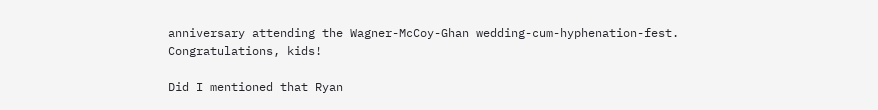anniversary attending the Wagner-McCoy-Ghan wedding-cum-hyphenation-fest. Congratulations, kids!

Did I mentioned that Ryan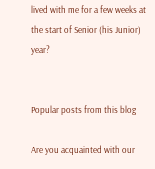lived with me for a few weeks at the start of Senior (his Junior) year?


Popular posts from this blog

Are you acquainted with our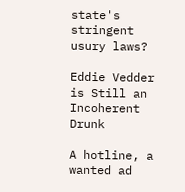state's stringent usury laws?

Eddie Vedder is Still an Incoherent Drunk

A hotline, a wanted ad